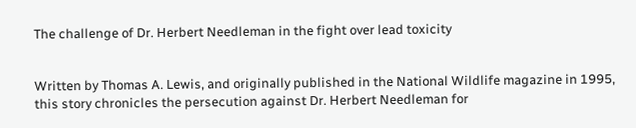The challenge of Dr. Herbert Needleman in the fight over lead toxicity


Written by Thomas A. Lewis, and originally published in the National Wildlife magazine in 1995, this story chronicles the persecution against Dr. Herbert Needleman for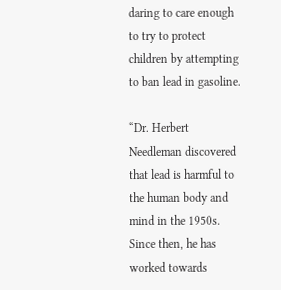daring to care enough to try to protect children by attempting to ban lead in gasoline.

“Dr. Herbert Needleman discovered that lead is harmful to the human body and mind in the 1950s. Since then, he has worked towards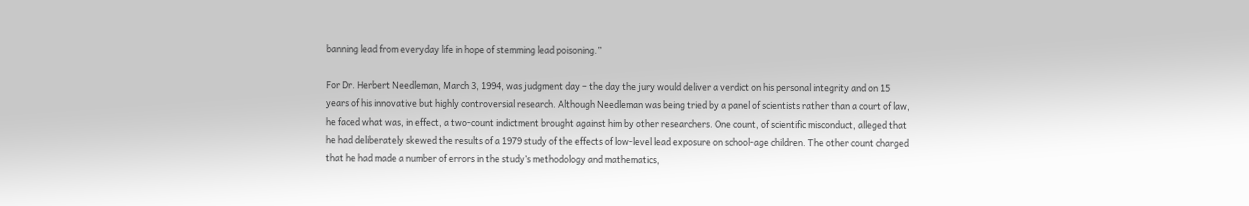banning lead from everyday life in hope of stemming lead poisoning.”

For Dr. Herbert Needleman, March 3, 1994, was judgment day – the day the jury would deliver a verdict on his personal integrity and on 15 years of his innovative but highly controversial research. Although Needleman was being tried by a panel of scientists rather than a court of law, he faced what was, in effect, a two-count indictment brought against him by other researchers. One count, of scientific misconduct, alleged that he had deliberately skewed the results of a 1979 study of the effects of low-level lead exposure on school-age children. The other count charged that he had made a number of errors in the study’s methodology and mathematics,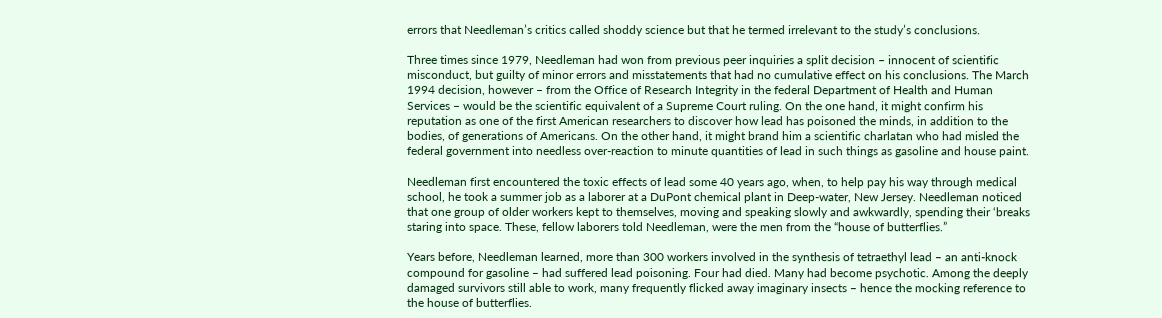errors that Needleman’s critics called shoddy science but that he termed irrelevant to the study’s conclusions.

Three times since 1979, Needleman had won from previous peer inquiries a split decision – innocent of scientific misconduct, but guilty of minor errors and misstatements that had no cumulative effect on his conclusions. The March 1994 decision, however – from the Office of Research Integrity in the federal Department of Health and Human Services – would be the scientific equivalent of a Supreme Court ruling. On the one hand, it might confirm his reputation as one of the first American researchers to discover how lead has poisoned the minds, in addition to the bodies, of generations of Americans. On the other hand, it might brand him a scientific charlatan who had misled the federal government into needless over-reaction to minute quantities of lead in such things as gasoline and house paint.

Needleman first encountered the toxic effects of lead some 40 years ago, when, to help pay his way through medical school, he took a summer job as a laborer at a DuPont chemical plant in Deep-water, New Jersey. Needleman noticed that one group of older workers kept to themselves, moving and speaking slowly and awkwardly, spending their ‘breaks staring into space. These, fellow laborers told Needleman, were the men from the “house of butterflies.”

Years before, Needleman learned, more than 300 workers involved in the synthesis of tetraethyl lead – an anti-knock compound for gasoline – had suffered lead poisoning. Four had died. Many had become psychotic. Among the deeply damaged survivors still able to work, many frequently flicked away imaginary insects – hence the mocking reference to the house of butterflies.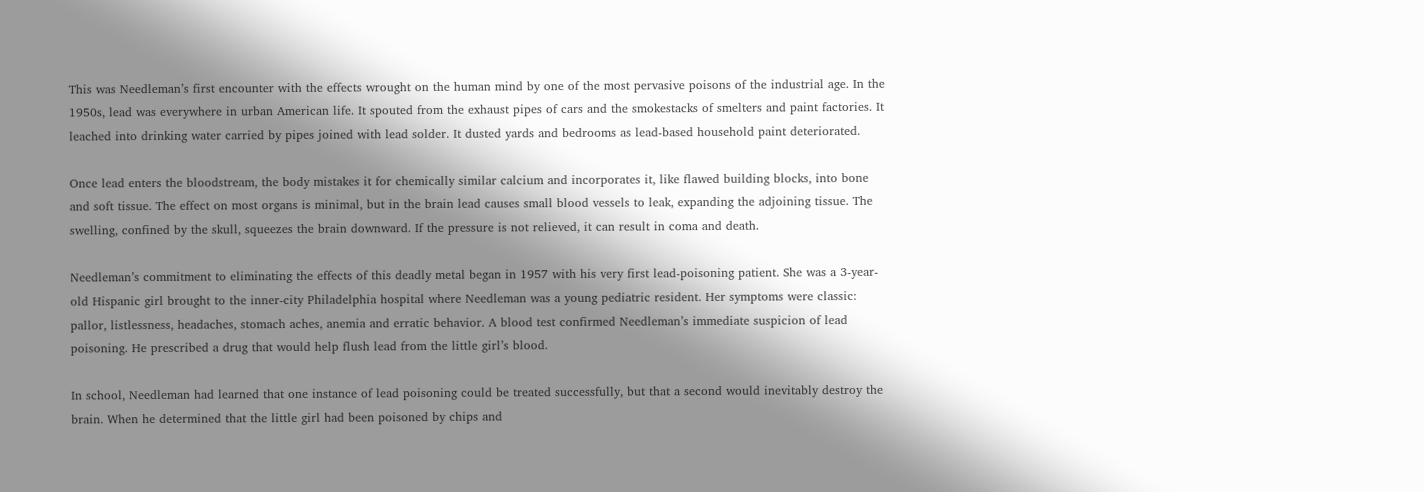This was Needleman’s first encounter with the effects wrought on the human mind by one of the most pervasive poisons of the industrial age. In the 1950s, lead was everywhere in urban American life. It spouted from the exhaust pipes of cars and the smokestacks of smelters and paint factories. It leached into drinking water carried by pipes joined with lead solder. It dusted yards and bedrooms as lead-based household paint deteriorated.

Once lead enters the bloodstream, the body mistakes it for chemically similar calcium and incorporates it, like flawed building blocks, into bone and soft tissue. The effect on most organs is minimal, but in the brain lead causes small blood vessels to leak, expanding the adjoining tissue. The swelling, confined by the skull, squeezes the brain downward. If the pressure is not relieved, it can result in coma and death.

Needleman’s commitment to eliminating the effects of this deadly metal began in 1957 with his very first lead-poisoning patient. She was a 3-year-old Hispanic girl brought to the inner-city Philadelphia hospital where Needleman was a young pediatric resident. Her symptoms were classic: pallor, listlessness, headaches, stomach aches, anemia and erratic behavior. A blood test confirmed Needleman’s immediate suspicion of lead poisoning. He prescribed a drug that would help flush lead from the little girl’s blood.

In school, Needleman had learned that one instance of lead poisoning could be treated successfully, but that a second would inevitably destroy the brain. When he determined that the little girl had been poisoned by chips and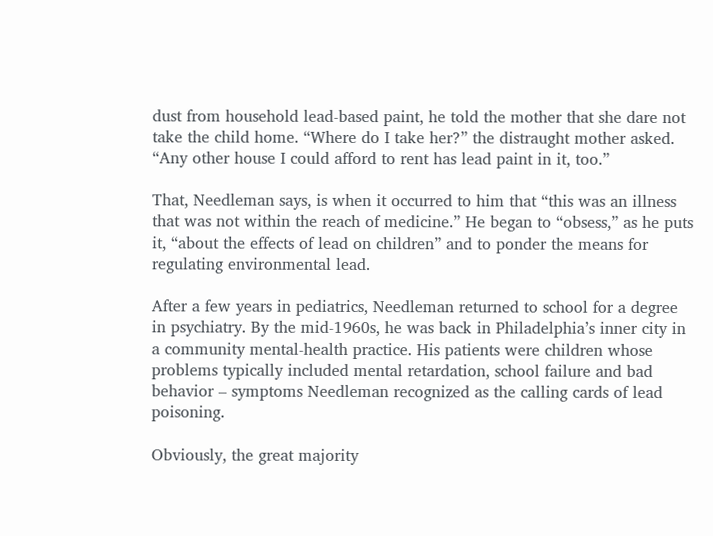dust from household lead-based paint, he told the mother that she dare not take the child home. “Where do I take her?” the distraught mother asked. “Any other house I could afford to rent has lead paint in it, too.”

That, Needleman says, is when it occurred to him that “this was an illness that was not within the reach of medicine.” He began to “obsess,” as he puts it, “about the effects of lead on children” and to ponder the means for regulating environmental lead.

After a few years in pediatrics, Needleman returned to school for a degree in psychiatry. By the mid-1960s, he was back in Philadelphia’s inner city in a community mental-health practice. His patients were children whose problems typically included mental retardation, school failure and bad behavior – symptoms Needleman recognized as the calling cards of lead poisoning.

Obviously, the great majority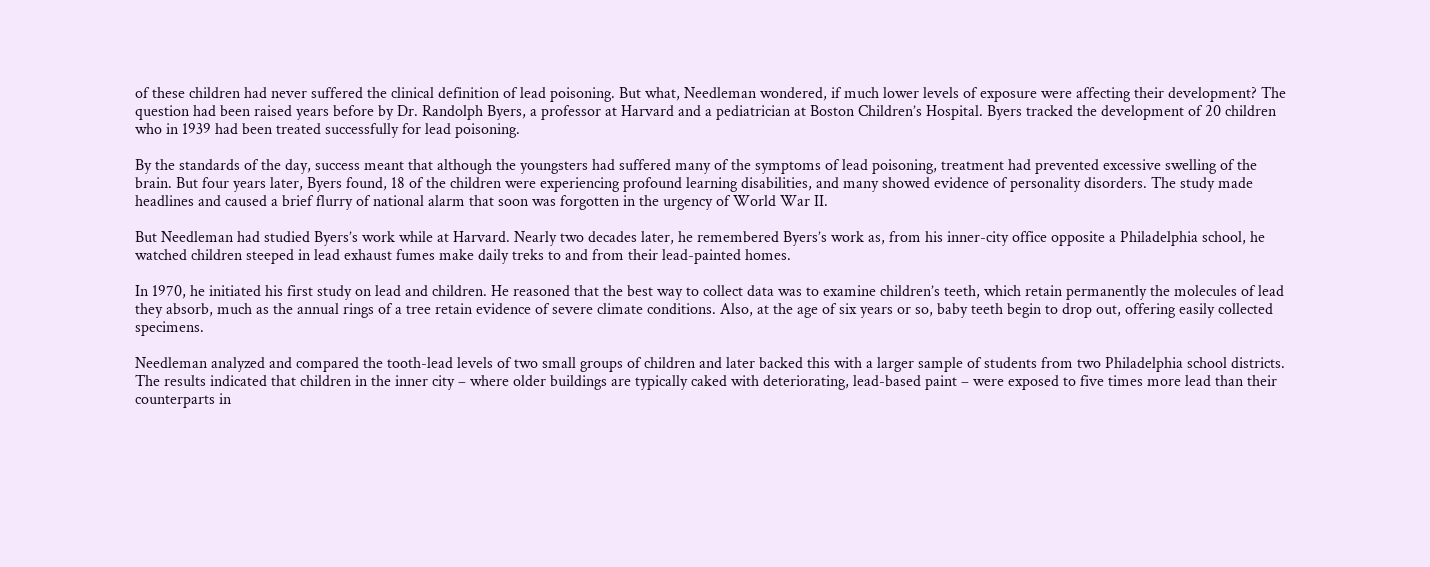of these children had never suffered the clinical definition of lead poisoning. But what, Needleman wondered, if much lower levels of exposure were affecting their development? The question had been raised years before by Dr. Randolph Byers, a professor at Harvard and a pediatrician at Boston Children’s Hospital. Byers tracked the development of 20 children who in 1939 had been treated successfully for lead poisoning.

By the standards of the day, success meant that although the youngsters had suffered many of the symptoms of lead poisoning, treatment had prevented excessive swelling of the brain. But four years later, Byers found, 18 of the children were experiencing profound learning disabilities, and many showed evidence of personality disorders. The study made headlines and caused a brief flurry of national alarm that soon was forgotten in the urgency of World War II.

But Needleman had studied Byers’s work while at Harvard. Nearly two decades later, he remembered Byers’s work as, from his inner-city office opposite a Philadelphia school, he watched children steeped in lead exhaust fumes make daily treks to and from their lead-painted homes.

In 1970, he initiated his first study on lead and children. He reasoned that the best way to collect data was to examine children’s teeth, which retain permanently the molecules of lead they absorb, much as the annual rings of a tree retain evidence of severe climate conditions. Also, at the age of six years or so, baby teeth begin to drop out, offering easily collected specimens.

Needleman analyzed and compared the tooth-lead levels of two small groups of children and later backed this with a larger sample of students from two Philadelphia school districts. The results indicated that children in the inner city – where older buildings are typically caked with deteriorating, lead-based paint – were exposed to five times more lead than their counterparts in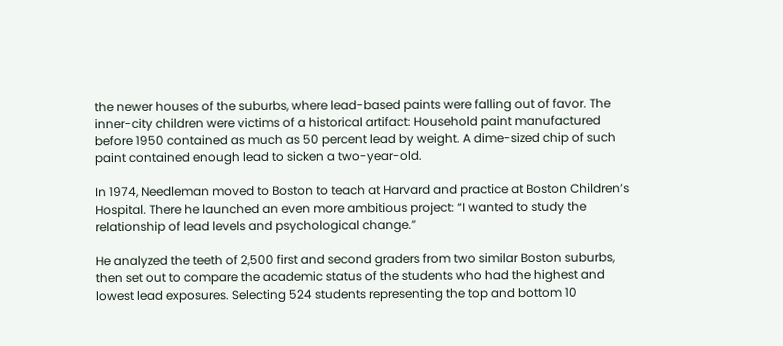the newer houses of the suburbs, where lead-based paints were falling out of favor. The inner-city children were victims of a historical artifact: Household paint manufactured before 1950 contained as much as 50 percent lead by weight. A dime-sized chip of such paint contained enough lead to sicken a two-year-old.

In 1974, Needleman moved to Boston to teach at Harvard and practice at Boston Children’s Hospital. There he launched an even more ambitious project: “I wanted to study the relationship of lead levels and psychological change.”

He analyzed the teeth of 2,500 first and second graders from two similar Boston suburbs, then set out to compare the academic status of the students who had the highest and lowest lead exposures. Selecting 524 students representing the top and bottom 10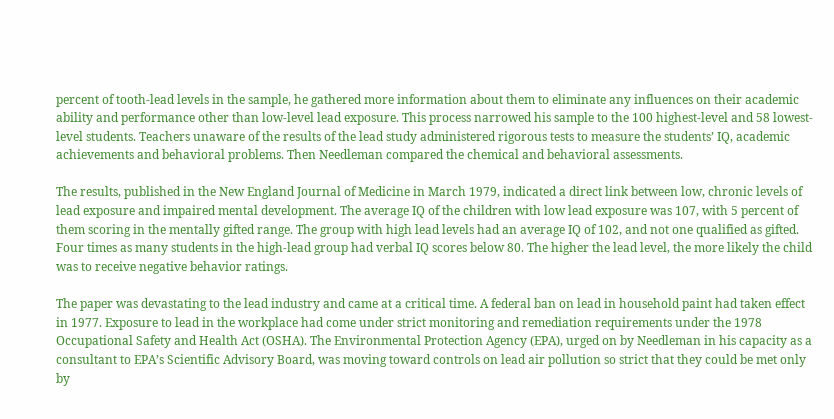percent of tooth-lead levels in the sample, he gathered more information about them to eliminate any influences on their academic ability and performance other than low-level lead exposure. This process narrowed his sample to the 100 highest-level and 58 lowest-level students. Teachers unaware of the results of the lead study administered rigorous tests to measure the students’ IQ, academic achievements and behavioral problems. Then Needleman compared the chemical and behavioral assessments.

The results, published in the New England Journal of Medicine in March 1979, indicated a direct link between low, chronic levels of lead exposure and impaired mental development. The average IQ of the children with low lead exposure was 107, with 5 percent of them scoring in the mentally gifted range. The group with high lead levels had an average IQ of 102, and not one qualified as gifted. Four times as many students in the high-lead group had verbal IQ scores below 80. The higher the lead level, the more likely the child was to receive negative behavior ratings.

The paper was devastating to the lead industry and came at a critical time. A federal ban on lead in household paint had taken effect in 1977. Exposure to lead in the workplace had come under strict monitoring and remediation requirements under the 1978 Occupational Safety and Health Act (OSHA). The Environmental Protection Agency (EPA), urged on by Needleman in his capacity as a consultant to EPA’s Scientific Advisory Board, was moving toward controls on lead air pollution so strict that they could be met only by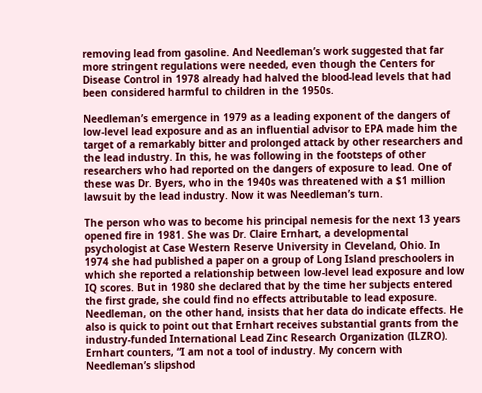removing lead from gasoline. And Needleman’s work suggested that far more stringent regulations were needed, even though the Centers for Disease Control in 1978 already had halved the blood-lead levels that had been considered harmful to children in the 1950s.

Needleman’s emergence in 1979 as a leading exponent of the dangers of low-level lead exposure and as an influential advisor to EPA made him the target of a remarkably bitter and prolonged attack by other researchers and the lead industry. In this, he was following in the footsteps of other researchers who had reported on the dangers of exposure to lead. One of these was Dr. Byers, who in the 1940s was threatened with a $1 million lawsuit by the lead industry. Now it was Needleman’s turn.

The person who was to become his principal nemesis for the next 13 years opened fire in 1981. She was Dr. Claire Ernhart, a developmental psychologist at Case Western Reserve University in Cleveland, Ohio. In 1974 she had published a paper on a group of Long Island preschoolers in which she reported a relationship between low-level lead exposure and low IQ scores. But in 1980 she declared that by the time her subjects entered the first grade, she could find no effects attributable to lead exposure. Needleman, on the other hand, insists that her data do indicate effects. He also is quick to point out that Ernhart receives substantial grants from the industry-funded International Lead Zinc Research Organization (ILZRO). Ernhart counters, “I am not a tool of industry. My concern with Needleman’s slipshod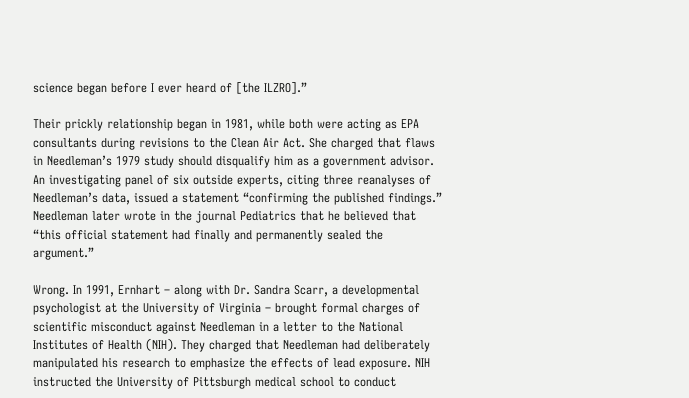science began before I ever heard of [the ILZRO].”

Their prickly relationship began in 1981, while both were acting as EPA consultants during revisions to the Clean Air Act. She charged that flaws in Needleman’s 1979 study should disqualify him as a government advisor. An investigating panel of six outside experts, citing three reanalyses of Needleman’s data, issued a statement “confirming the published findings.” Needleman later wrote in the journal Pediatrics that he believed that “this official statement had finally and permanently sealed the argument.”

Wrong. In 1991, Ernhart – along with Dr. Sandra Scarr, a developmental psychologist at the University of Virginia – brought formal charges of scientific misconduct against Needleman in a letter to the National Institutes of Health (NIH). They charged that Needleman had deliberately manipulated his research to emphasize the effects of lead exposure. NIH instructed the University of Pittsburgh medical school to conduct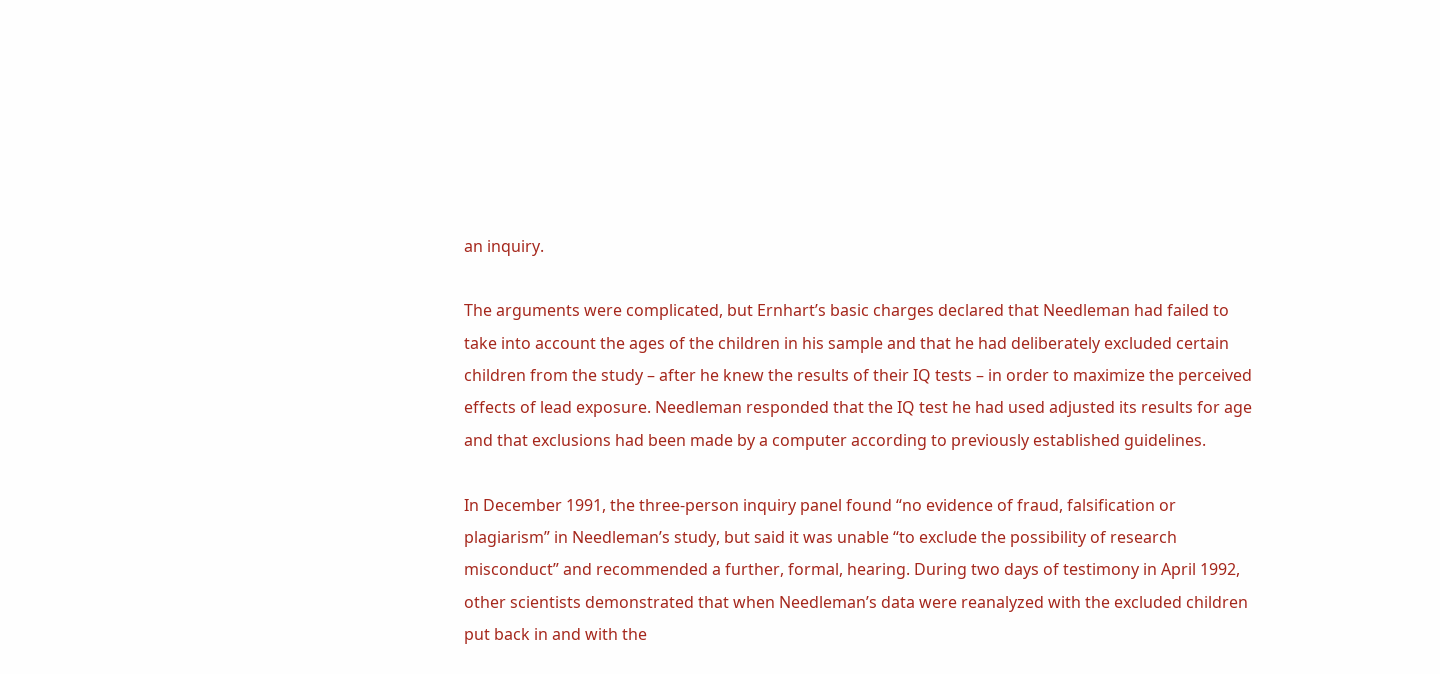an inquiry.

The arguments were complicated, but Ernhart’s basic charges declared that Needleman had failed to take into account the ages of the children in his sample and that he had deliberately excluded certain children from the study – after he knew the results of their IQ tests – in order to maximize the perceived effects of lead exposure. Needleman responded that the IQ test he had used adjusted its results for age and that exclusions had been made by a computer according to previously established guidelines.

In December 1991, the three-person inquiry panel found “no evidence of fraud, falsification or plagiarism” in Needleman’s study, but said it was unable “to exclude the possibility of research misconduct” and recommended a further, formal, hearing. During two days of testimony in April 1992, other scientists demonstrated that when Needleman’s data were reanalyzed with the excluded children put back in and with the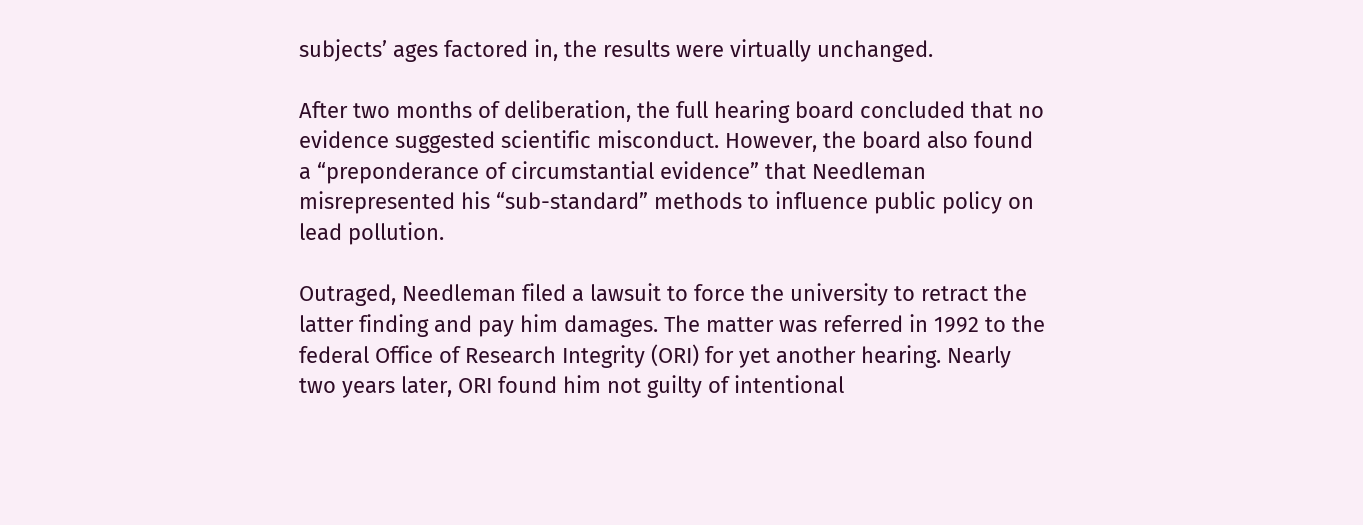subjects’ ages factored in, the results were virtually unchanged.

After two months of deliberation, the full hearing board concluded that no evidence suggested scientific misconduct. However, the board also found a “preponderance of circumstantial evidence” that Needleman misrepresented his “sub-standard” methods to influence public policy on lead pollution.

Outraged, Needleman filed a lawsuit to force the university to retract the latter finding and pay him damages. The matter was referred in 1992 to the federal Office of Research Integrity (ORI) for yet another hearing. Nearly two years later, ORI found him not guilty of intentional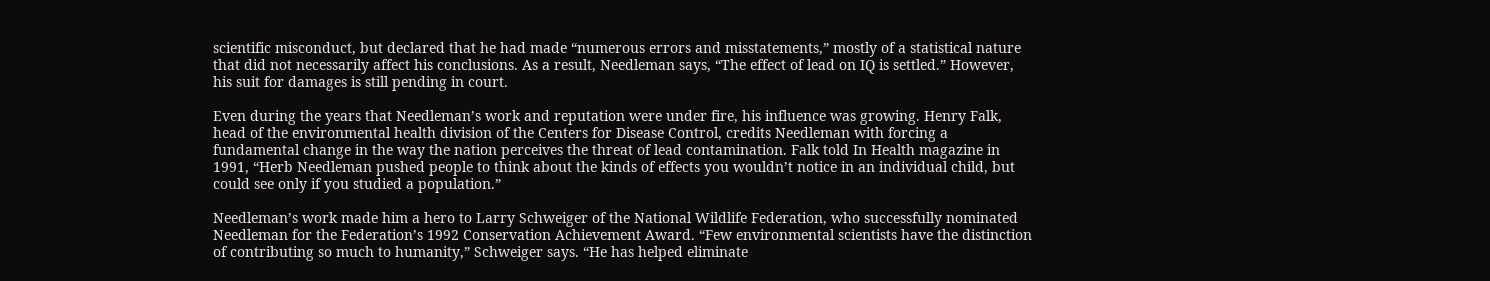scientific misconduct, but declared that he had made “numerous errors and misstatements,” mostly of a statistical nature that did not necessarily affect his conclusions. As a result, Needleman says, “The effect of lead on IQ is settled.” However, his suit for damages is still pending in court.

Even during the years that Needleman’s work and reputation were under fire, his influence was growing. Henry Falk, head of the environmental health division of the Centers for Disease Control, credits Needleman with forcing a fundamental change in the way the nation perceives the threat of lead contamination. Falk told In Health magazine in 1991, “Herb Needleman pushed people to think about the kinds of effects you wouldn’t notice in an individual child, but could see only if you studied a population.”

Needleman’s work made him a hero to Larry Schweiger of the National Wildlife Federation, who successfully nominated Needleman for the Federation’s 1992 Conservation Achievement Award. “Few environmental scientists have the distinction of contributing so much to humanity,” Schweiger says. “He has helped eliminate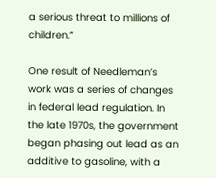a serious threat to millions of children.”

One result of Needleman’s work was a series of changes in federal lead regulation. In the late 1970s, the government began phasing out lead as an additive to gasoline, with a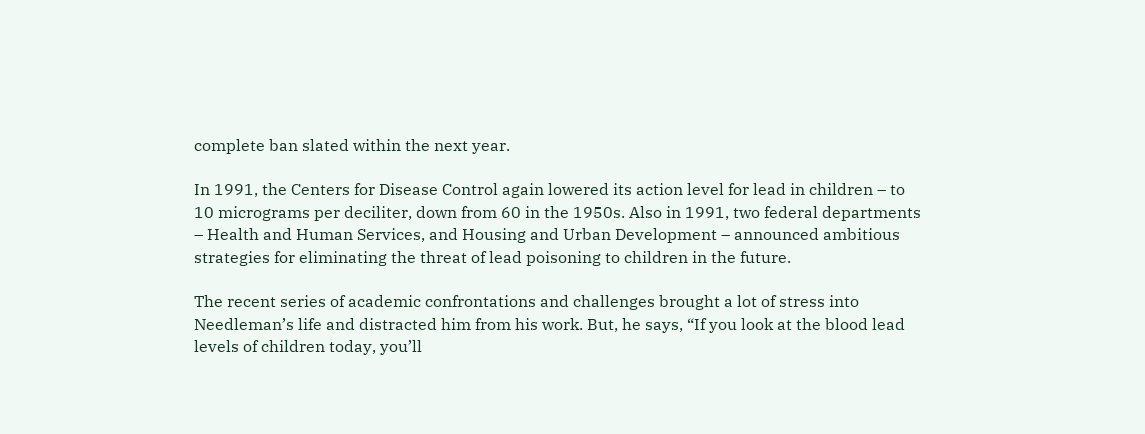complete ban slated within the next year.

In 1991, the Centers for Disease Control again lowered its action level for lead in children – to 10 micrograms per deciliter, down from 60 in the 1950s. Also in 1991, two federal departments – Health and Human Services, and Housing and Urban Development – announced ambitious strategies for eliminating the threat of lead poisoning to children in the future.

The recent series of academic confrontations and challenges brought a lot of stress into Needleman’s life and distracted him from his work. But, he says, “If you look at the blood lead levels of children today, you’ll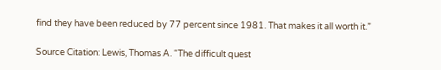find they have been reduced by 77 percent since 1981. That makes it all worth it.”

Source Citation: Lewis, Thomas A. “The difficult quest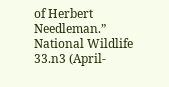of Herbert Needleman.” National Wildlife 33.n3 (April-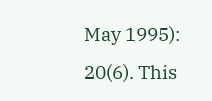May 1995): 20(6). This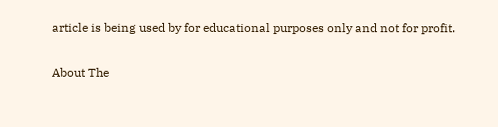article is being used by for educational purposes only and not for profit.

About The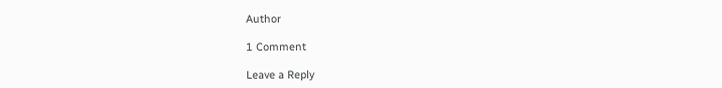Author

1 Comment

Leave a Reply